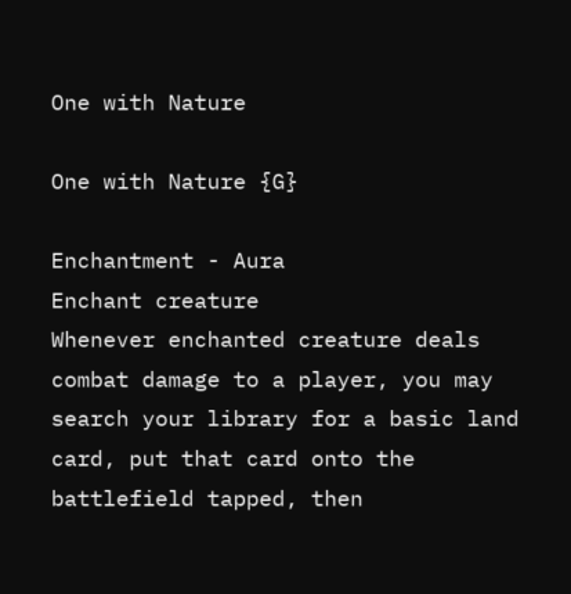One with Nature

One with Nature {G}

Enchantment - Aura
Enchant creature
Whenever enchanted creature deals combat damage to a player, you may search your library for a basic land card, put that card onto the battlefield tapped, then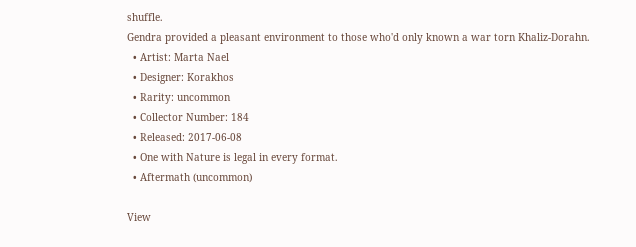shuffle.
Gendra provided a pleasant environment to those who'd only known a war torn Khaliz-Dorahn.
  • Artist: Marta Nael
  • Designer: Korakhos
  • Rarity: uncommon
  • Collector Number: 184
  • Released: 2017-06-08
  • One with Nature is legal in every format.
  • Aftermath (uncommon)

View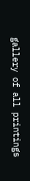gallery of all printings